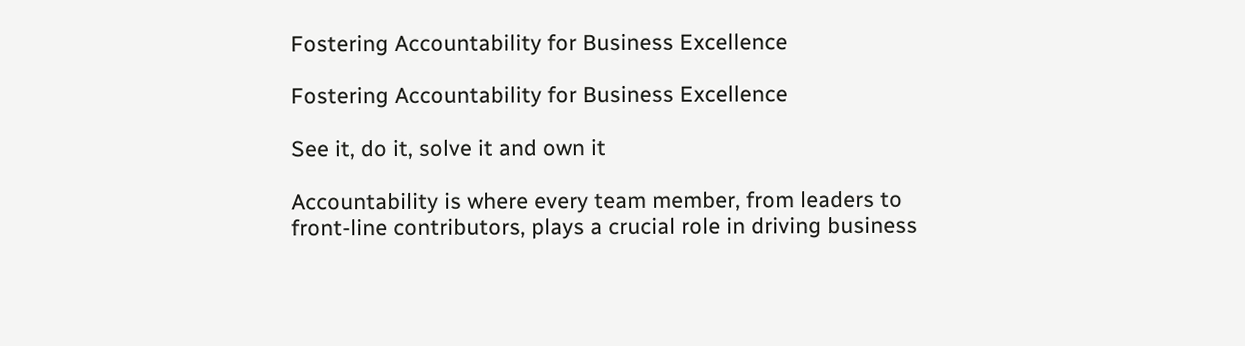Fostering Accountability for Business Excellence

Fostering Accountability for Business Excellence

See it, do it, solve it and own it

Accountability is where every team member, from leaders to front-line contributors, plays a crucial role in driving business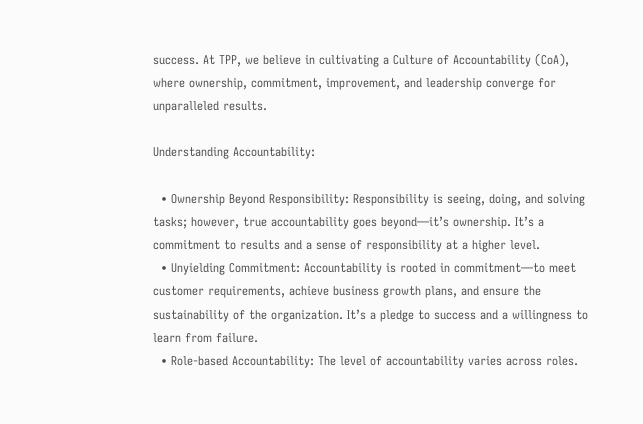success. At TPP, we believe in cultivating a Culture of Accountability (CoA), where ownership, commitment, improvement, and leadership converge for unparalleled results.

Understanding Accountability:

  • Ownership Beyond Responsibility: Responsibility is seeing, doing, and solving tasks; however, true accountability goes beyond—it’s ownership. It’s a commitment to results and a sense of responsibility at a higher level.
  • Unyielding Commitment: Accountability is rooted in commitment—to meet customer requirements, achieve business growth plans, and ensure the sustainability of the organization. It’s a pledge to success and a willingness to learn from failure.
  • Role-based Accountability: The level of accountability varies across roles.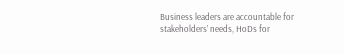Business leaders are accountable for stakeholders’ needs, HoDs for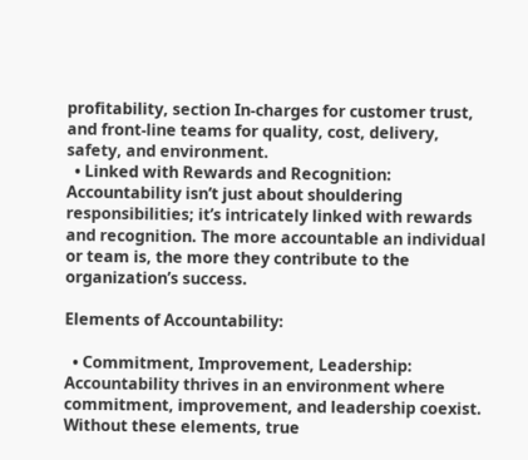profitability, section In-charges for customer trust, and front-line teams for quality, cost, delivery, safety, and environment.
  • Linked with Rewards and Recognition: Accountability isn’t just about shouldering responsibilities; it’s intricately linked with rewards and recognition. The more accountable an individual or team is, the more they contribute to the organization’s success.

Elements of Accountability:

  • Commitment, Improvement, Leadership: Accountability thrives in an environment where commitment, improvement, and leadership coexist. Without these elements, true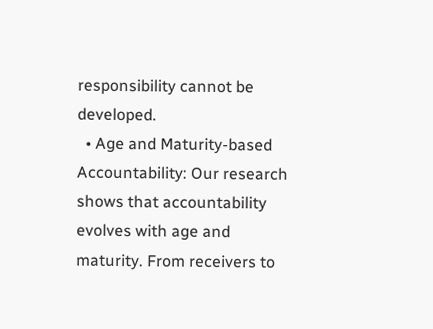responsibility cannot be developed.
  • Age and Maturity-based Accountability: Our research shows that accountability evolves with age and maturity. From receivers to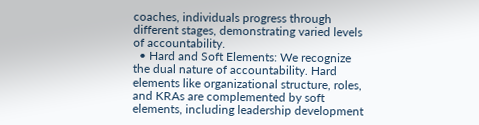coaches, individuals progress through different stages, demonstrating varied levels of accountability.
  • Hard and Soft Elements: We recognize the dual nature of accountability. Hard elements like organizational structure, roles, and KRAs are complemented by soft elements, including leadership development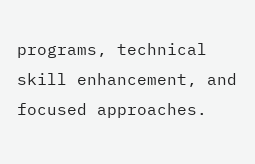programs, technical skill enhancement, and focused approaches.